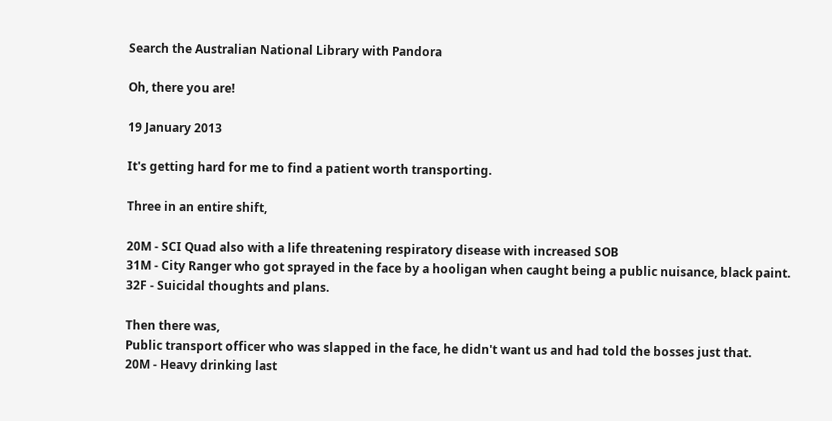Search the Australian National Library with Pandora

Oh, there you are!

19 January 2013

It's getting hard for me to find a patient worth transporting.

Three in an entire shift,

20M - SCI Quad also with a life threatening respiratory disease with increased SOB
31M - City Ranger who got sprayed in the face by a hooligan when caught being a public nuisance, black paint.
32F - Suicidal thoughts and plans.

Then there was,
Public transport officer who was slapped in the face, he didn't want us and had told the bosses just that.
20M - Heavy drinking last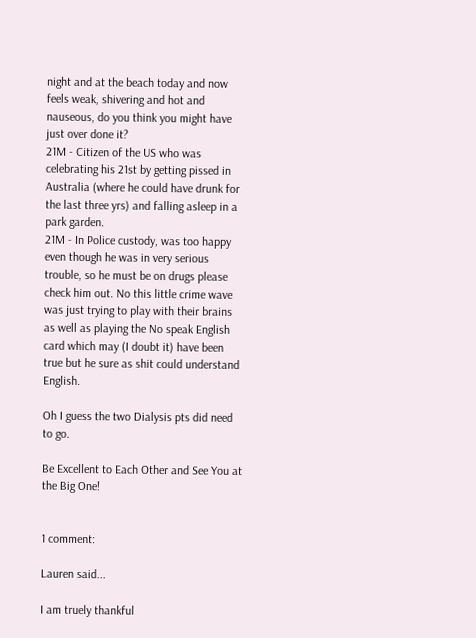night and at the beach today and now feels weak, shivering and hot and nauseous, do you think you might have just over done it?
21M - Citizen of the US who was celebrating his 21st by getting pissed in Australia (where he could have drunk for the last three yrs) and falling asleep in a park garden.
21M - In Police custody, was too happy even though he was in very serious trouble, so he must be on drugs please check him out. No this little crime wave was just trying to play with their brains as well as playing the No speak English card which may (I doubt it) have been true but he sure as shit could understand English.

Oh I guess the two Dialysis pts did need to go.

Be Excellent to Each Other and See You at the Big One!


1 comment:

Lauren said...

I am truely thankful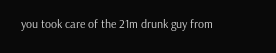you took care of the 21m drunk guy from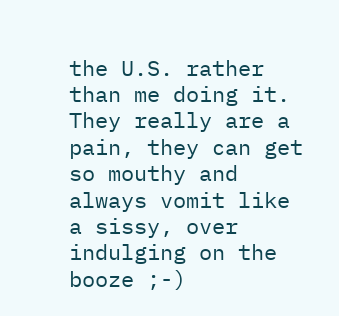the U.S. rather than me doing it. They really are a pain, they can get so mouthy and always vomit like a sissy, over indulging on the booze ;-)